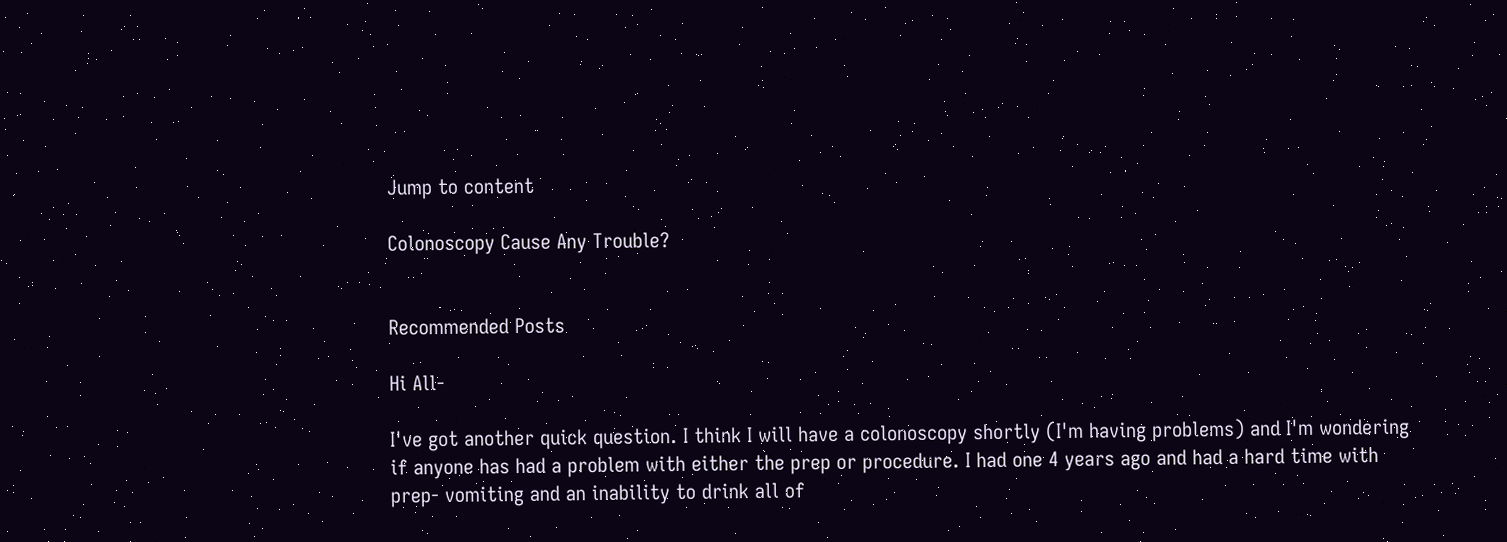Jump to content

Colonoscopy Cause Any Trouble?


Recommended Posts

Hi All-

I've got another quick question. I think I will have a colonoscopy shortly (I'm having problems) and I'm wondering if anyone has had a problem with either the prep or procedure. I had one 4 years ago and had a hard time with prep- vomiting and an inability to drink all of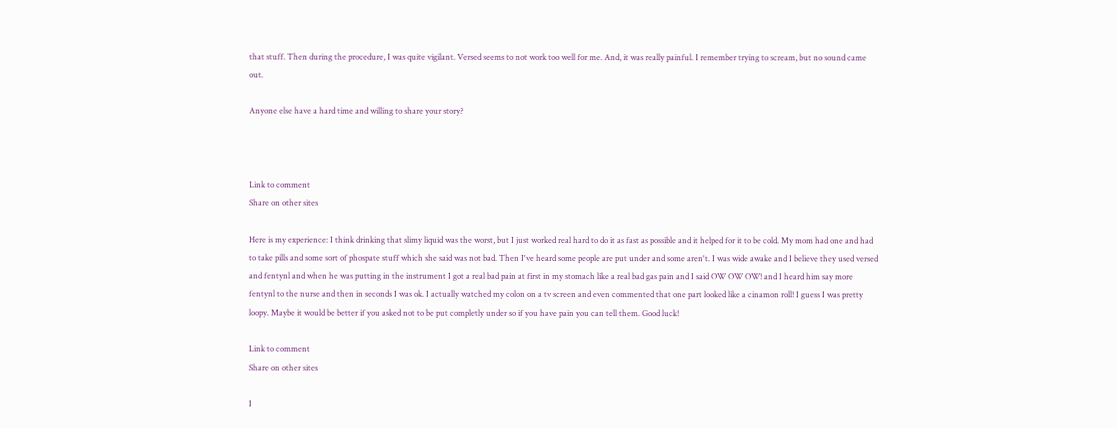that stuff. Then during the procedure, I was quite vigilant. Versed seems to not work too well for me. And, it was really painful. I remember trying to scream, but no sound came out.

Anyone else have a hard time and willing to share your story?



Link to comment
Share on other sites

Here is my experience: I think drinking that slimy liquid was the worst, but I just worked real hard to do it as fast as possible and it helped for it to be cold. My mom had one and had to take pills and some sort of phospate stuff which she said was not bad. Then I've heard some people are put under and some aren't. I was wide awake and I believe they used versed and fentynl and when he was putting in the instrument I got a real bad pain at first in my stomach like a real bad gas pain and I said OW OW OW! and I heard him say more fentynl to the nurse and then in seconds I was ok. I actually watched my colon on a tv screen and even commented that one part looked like a cinamon roll! I guess I was pretty loopy. Maybe it would be better if you asked not to be put completly under so if you have pain you can tell them. Good luck!

Link to comment
Share on other sites

I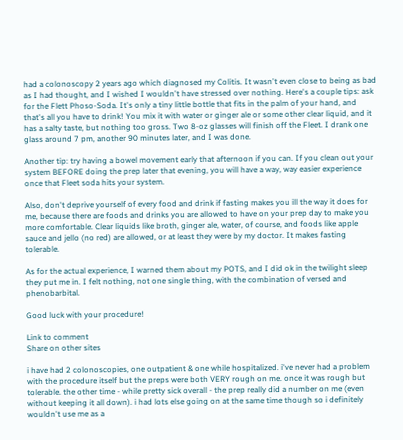had a colonoscopy 2 years ago which diagnosed my Colitis. It wasn't even close to being as bad as I had thought, and I wished I wouldn't have stressed over nothing. Here's a couple tips: ask for the Flett Phoso-Soda. It's only a tiny little bottle that fits in the palm of your hand, and that's all you have to drink! You mix it with water or ginger ale or some other clear liquid, and it has a salty taste, but nothing too gross. Two 8-oz glasses will finish off the Fleet. I drank one glass around 7 pm, another 90 minutes later, and I was done.

Another tip: try having a bowel movement early that afternoon if you can. If you clean out your system BEFORE doing the prep later that evening, you will have a way, way easier experience once that Fleet soda hits your system.

Also, don't deprive yourself of every food and drink if fasting makes you ill the way it does for me, because there are foods and drinks you are allowed to have on your prep day to make you more comfortable. Clear liquids like broth, ginger ale, water, of course, and foods like apple sauce and jello (no red) are allowed, or at least they were by my doctor. It makes fasting tolerable.

As for the actual experience, I warned them about my POTS, and I did ok in the twilight sleep they put me in. I felt nothing, not one single thing, with the combination of versed and phenobarbital.

Good luck with your procedure!

Link to comment
Share on other sites

i have had 2 colonoscopies, one outpatient & one while hospitalized. i've never had a problem with the procedure itself but the preps were both VERY rough on me. once it was rough but tolerable. the other time - while pretty sick overall - the prep really did a number on me (even without keeping it all down). i had lots else going on at the same time though so i definitely wouldn't use me as a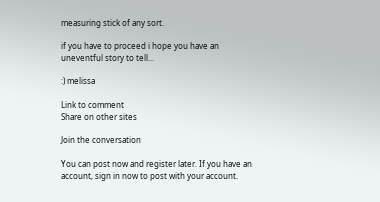measuring stick of any sort.

if you have to proceed i hope you have an uneventful story to tell...

:) melissa

Link to comment
Share on other sites

Join the conversation

You can post now and register later. If you have an account, sign in now to post with your account.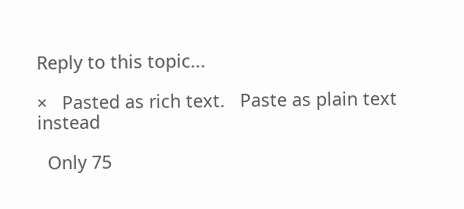Reply to this topic...

×   Pasted as rich text.   Paste as plain text instead

  Only 75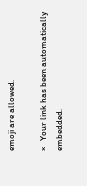emoji are allowed.

×   Your link has been automatically embedded.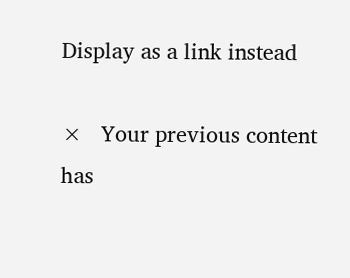Display as a link instead

×   Your previous content has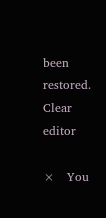been restored.   Clear editor

×   You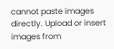cannot paste images directly. Upload or insert images from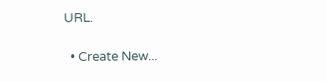URL.

  • Create New...